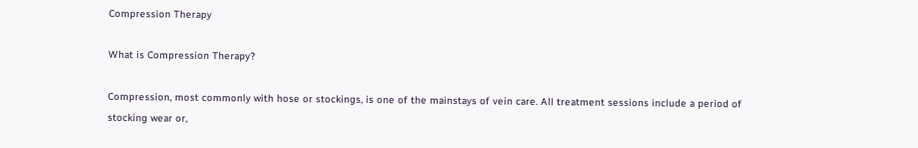Compression Therapy

What is Compression Therapy?

Compression, most commonly with hose or stockings, is one of the mainstays of vein care. All treatment sessions include a period of stocking wear or,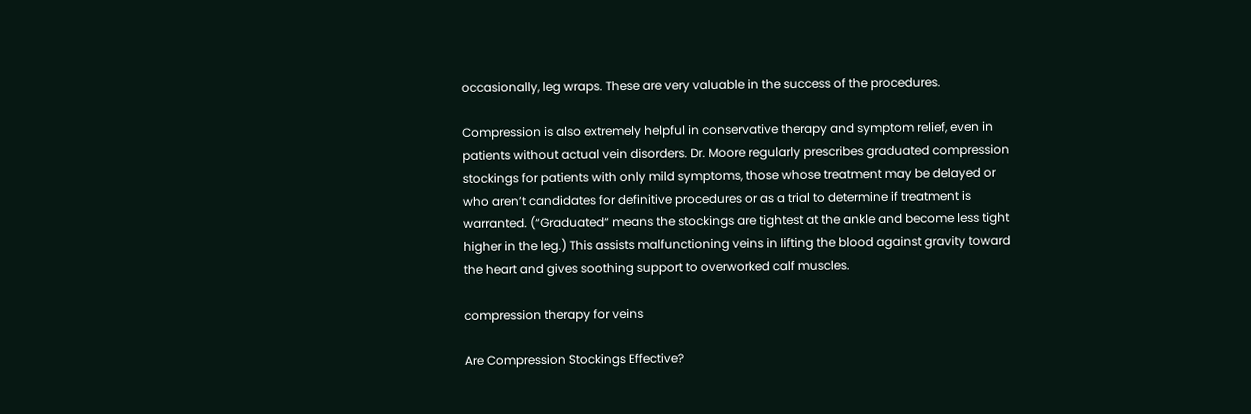occasionally, leg wraps. These are very valuable in the success of the procedures.

Compression is also extremely helpful in conservative therapy and symptom relief, even in patients without actual vein disorders. Dr. Moore regularly prescribes graduated compression stockings for patients with only mild symptoms, those whose treatment may be delayed or who aren’t candidates for definitive procedures or as a trial to determine if treatment is warranted. (“Graduated“ means the stockings are tightest at the ankle and become less tight higher in the leg.) This assists malfunctioning veins in lifting the blood against gravity toward the heart and gives soothing support to overworked calf muscles.

compression therapy for veins

Are Compression Stockings Effective?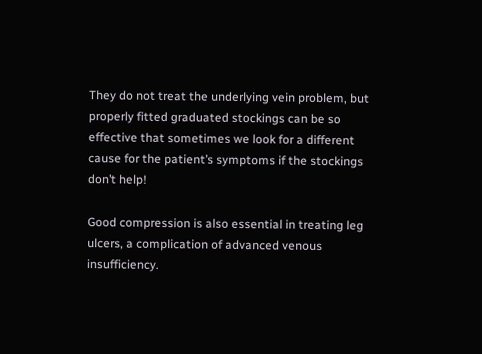They do not treat the underlying vein problem, but properly fitted graduated stockings can be so effective that sometimes we look for a different cause for the patient’s symptoms if the stockings don’t help!

Good compression is also essential in treating leg ulcers, a complication of advanced venous insufficiency.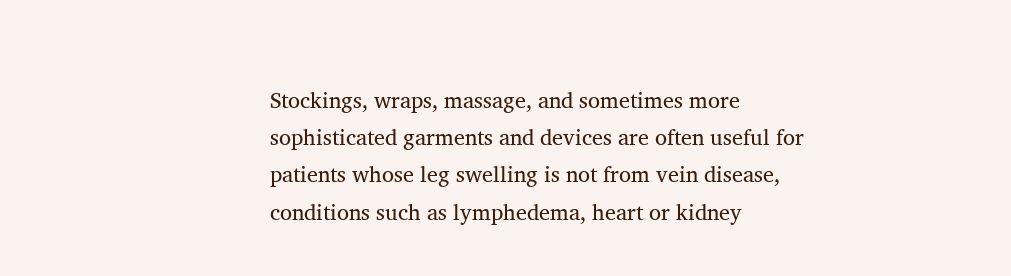Stockings, wraps, massage, and sometimes more sophisticated garments and devices are often useful for patients whose leg swelling is not from vein disease, conditions such as lymphedema, heart or kidney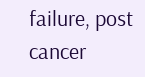failure, post cancer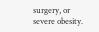surgery, or severe obesity.